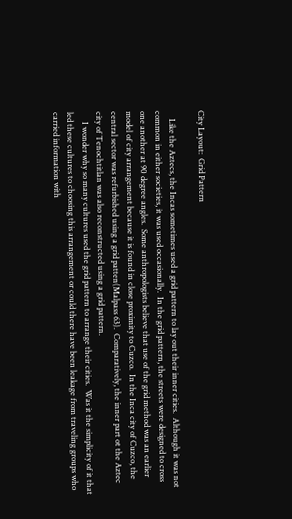City Layout:  Grid Pattern

    Like the Aztecs, the Incas sometimes used a grid pattern to lay out their inner cities.  Although it was not common in either societies, it was used occasionally.  In the grid pattern, the streets were designed to cross one another at 90 degree angles.  Some anthropologists believe that use of the grid method was an earlier model of city arrangement because it is found in close proximity to Cuzco.  In the Inca city of Cuzco, the central sector was refurbished using a grid patten(Malpass 63).  Comparatively, the inner part ot the Aztec city of Tenochtitlan was also reconstructed using a grid pattern.
     I wonder why so many cultures used the grid pattern to arrange their cities.  Was it the simplicity of it that led these cultures to choosing this arrangement or could there have been leakage from traveling groups who carried information with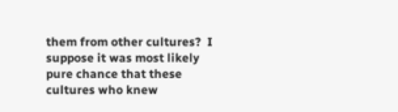them from other cultures?  I suppose it was most likely pure chance that these cultures who knew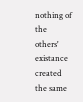nothing of the others' existance created the same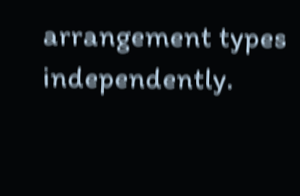arrangement types independently.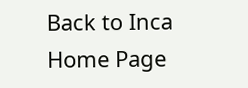Back to Inca Home Page